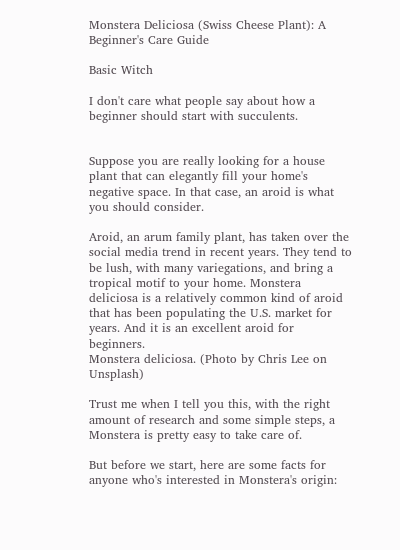Monstera Deliciosa (Swiss Cheese Plant): A Beginner's Care Guide

Basic Witch

I don't care what people say about how a beginner should start with succulents.


Suppose you are really looking for a house plant that can elegantly fill your home's negative space. In that case, an aroid is what you should consider.

Aroid, an arum family plant, has taken over the social media trend in recent years. They tend to be lush, with many variegations, and bring a tropical motif to your home. Monstera deliciosa is a relatively common kind of aroid that has been populating the U.S. market for years. And it is an excellent aroid for beginners.
Monstera deliciosa. (Photo by Chris Lee on Unsplash)

Trust me when I tell you this, with the right amount of research and some simple steps, a Monstera is pretty easy to take care of.

But before we start, here are some facts for anyone who's interested in Monstera's origin: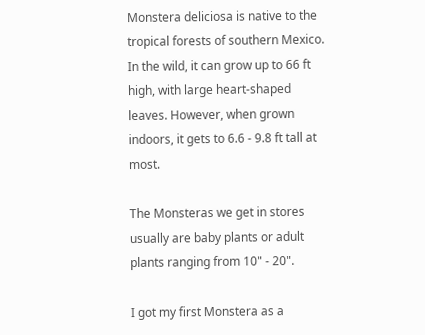Monstera deliciosa is native to the tropical forests of southern Mexico. In the wild, it can grow up to 66 ft high, with large heart-shaped leaves. However, when grown indoors, it gets to 6.6 - 9.8 ft tall at most.

The Monsteras we get in stores usually are baby plants or adult plants ranging from 10" - 20".

I got my first Monstera as a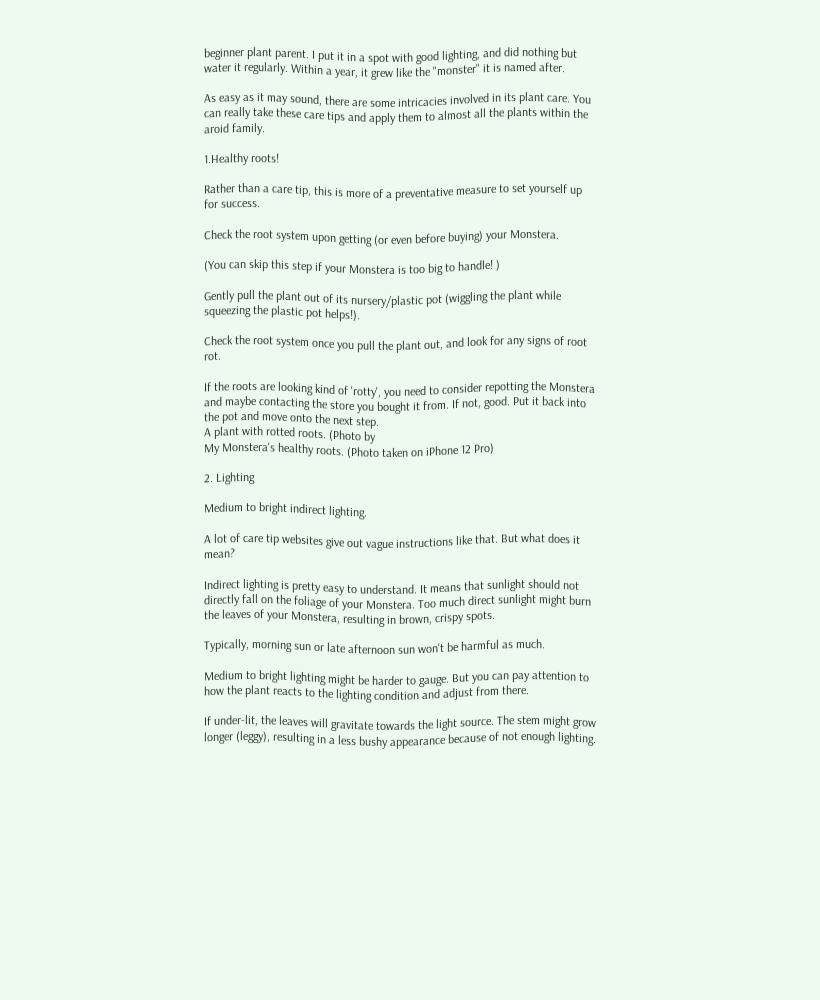beginner plant parent. I put it in a spot with good lighting, and did nothing but water it regularly. Within a year, it grew like the "monster" it is named after.

As easy as it may sound, there are some intricacies involved in its plant care. You can really take these care tips and apply them to almost all the plants within the aroid family.

1.Healthy roots!

Rather than a care tip, this is more of a preventative measure to set yourself up for success.

Check the root system upon getting (or even before buying) your Monstera.

(You can skip this step if your Monstera is too big to handle! )

Gently pull the plant out of its nursery/plastic pot (wiggling the plant while squeezing the plastic pot helps!).

Check the root system once you pull the plant out, and look for any signs of root rot.

If the roots are looking kind of 'rotty', you need to consider repotting the Monstera and maybe contacting the store you bought it from. If not, good. Put it back into the pot and move onto the next step.
A plant with rotted roots. (Photo by
My Monstera's healthy roots. (Photo taken on iPhone 12 Pro)

2. Lighting

Medium to bright indirect lighting.

A lot of care tip websites give out vague instructions like that. But what does it mean?

Indirect lighting is pretty easy to understand. It means that sunlight should not directly fall on the foliage of your Monstera. Too much direct sunlight might burn the leaves of your Monstera, resulting in brown, crispy spots.

Typically, morning sun or late afternoon sun won't be harmful as much.

Medium to bright lighting might be harder to gauge. But you can pay attention to how the plant reacts to the lighting condition and adjust from there.

If under-lit, the leaves will gravitate towards the light source. The stem might grow longer (leggy), resulting in a less bushy appearance because of not enough lighting.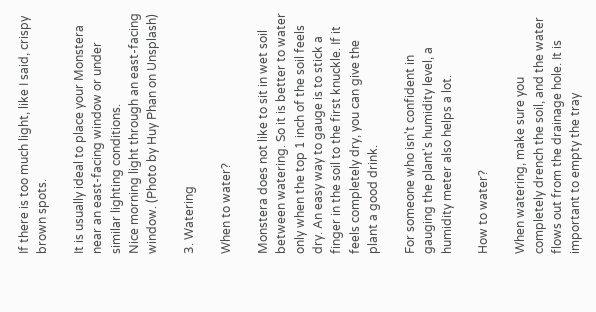If there is too much light, like I said, crispy brown spots.

It is usually ideal to place your Monstera near an east-facing window or under similar lighting conditions.
Nice morning light through an east-facing window. (Photo by Huy Phan on Unsplash)

3. Watering

When to water?

Monstera does not like to sit in wet soil between watering. So it is better to water only when the top 1 inch of the soil feels dry. An easy way to gauge is to stick a finger in the soil to the first knuckle. If it feels completely dry, you can give the plant a good drink.

For someone who isn't confident in gauging the plant's humidity level, a humidity meter also helps a lot.

How to water?

When watering, make sure you completely drench the soil, and the water flows out from the drainage hole. It is important to empty the tray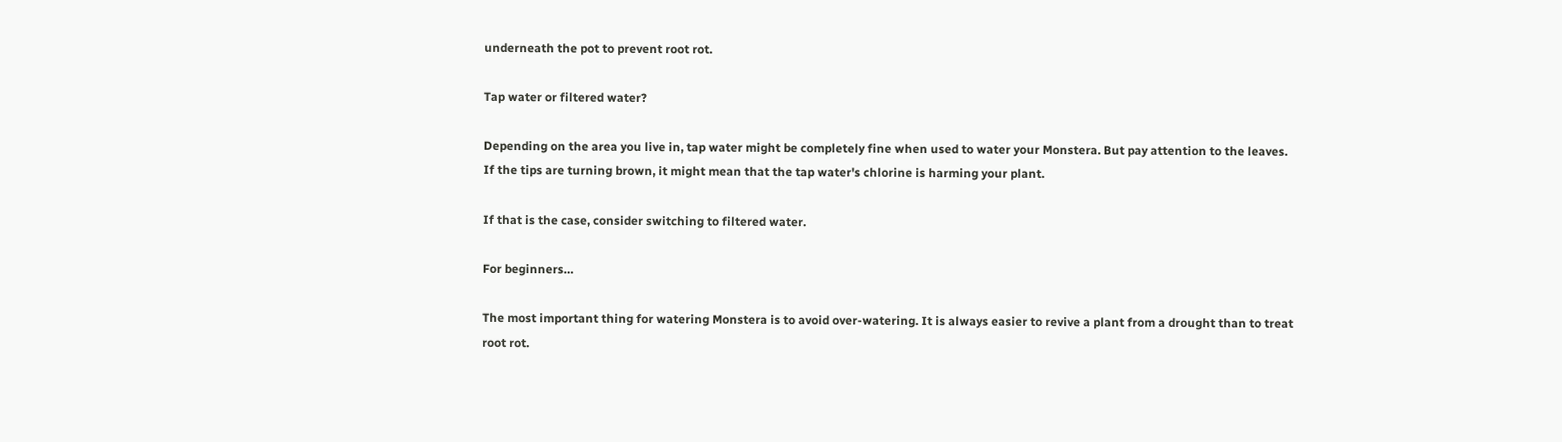underneath the pot to prevent root rot.

Tap water or filtered water?

Depending on the area you live in, tap water might be completely fine when used to water your Monstera. But pay attention to the leaves. If the tips are turning brown, it might mean that the tap water's chlorine is harming your plant.

If that is the case, consider switching to filtered water.

For beginners…

The most important thing for watering Monstera is to avoid over-watering. It is always easier to revive a plant from a drought than to treat root rot.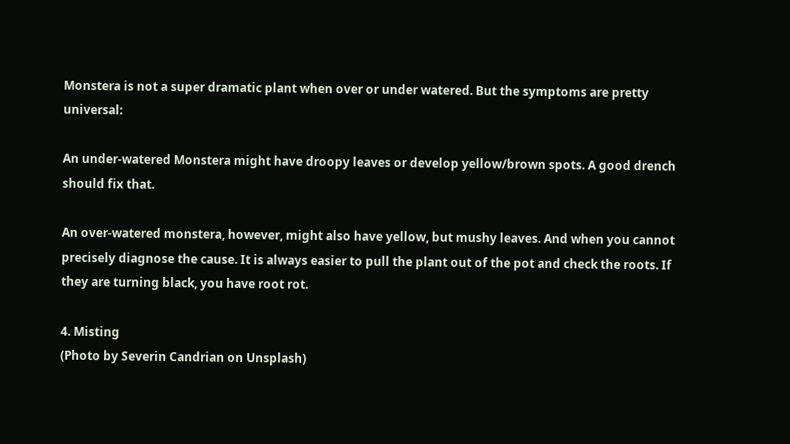Monstera is not a super dramatic plant when over or under watered. But the symptoms are pretty universal:

An under-watered Monstera might have droopy leaves or develop yellow/brown spots. A good drench should fix that.

An over-watered monstera, however, might also have yellow, but mushy leaves. And when you cannot precisely diagnose the cause. It is always easier to pull the plant out of the pot and check the roots. If they are turning black, you have root rot.

4. Misting
(Photo by Severin Candrian on Unsplash)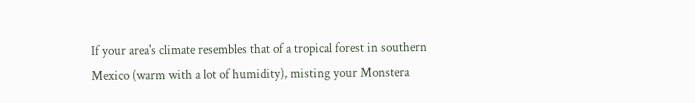If your area's climate resembles that of a tropical forest in southern Mexico (warm with a lot of humidity), misting your Monstera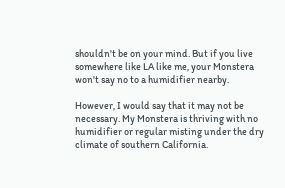shouldn't be on your mind. But if you live somewhere like LA like me, your Monstera won't say no to a humidifier nearby.

However, I would say that it may not be necessary. My Monstera is thriving with no humidifier or regular misting under the dry climate of southern California.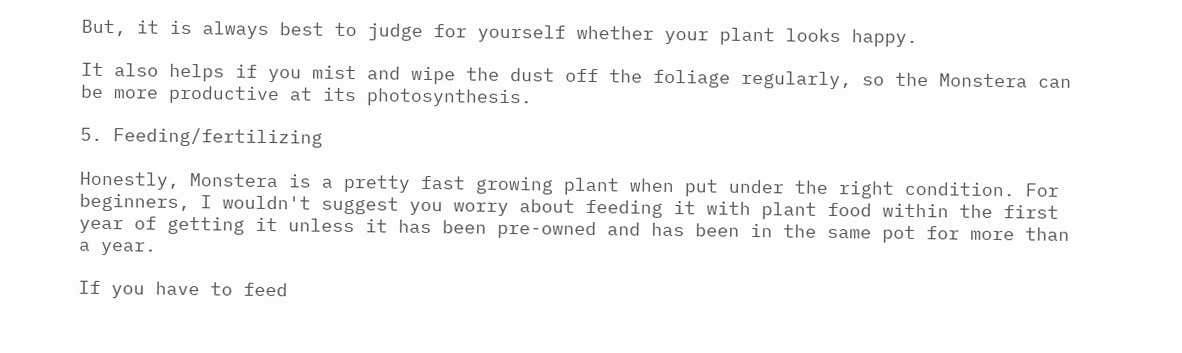But, it is always best to judge for yourself whether your plant looks happy.

It also helps if you mist and wipe the dust off the foliage regularly, so the Monstera can be more productive at its photosynthesis.

5. Feeding/fertilizing

Honestly, Monstera is a pretty fast growing plant when put under the right condition. For beginners, I wouldn't suggest you worry about feeding it with plant food within the first year of getting it unless it has been pre-owned and has been in the same pot for more than a year.

If you have to feed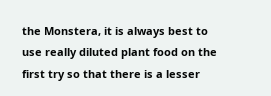the Monstera, it is always best to use really diluted plant food on the first try so that there is a lesser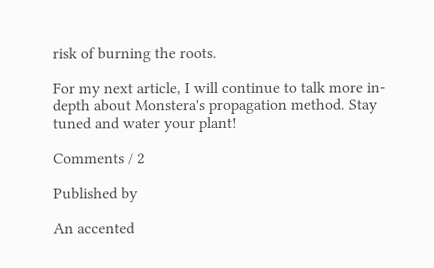risk of burning the roots.

For my next article, I will continue to talk more in-depth about Monstera's propagation method. Stay tuned and water your plant!

Comments / 2

Published by

An accented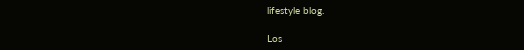lifestyle blog.

Los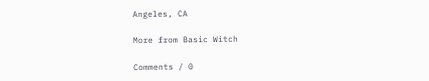Angeles, CA

More from Basic Witch

Comments / 0